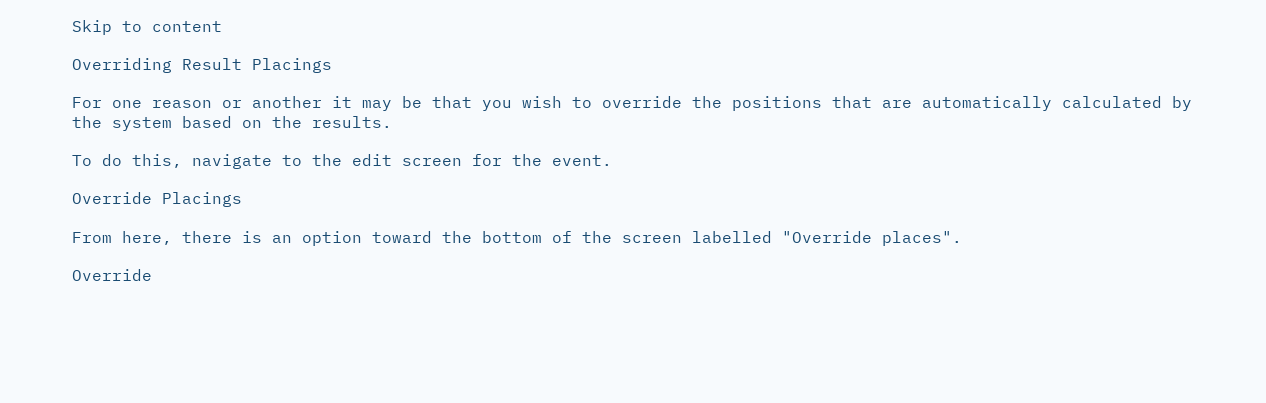Skip to content

Overriding Result Placings

For one reason or another it may be that you wish to override the positions that are automatically calculated by the system based on the results.

To do this, navigate to the edit screen for the event.

Override Placings

From here, there is an option toward the bottom of the screen labelled "Override places".

Override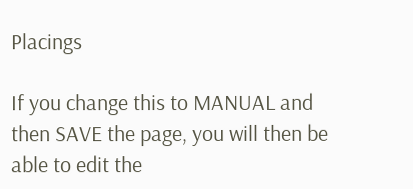Placings

If you change this to MANUAL and then SAVE the page, you will then be able to edit the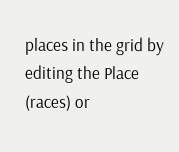places in the grid by editing the Place (races) or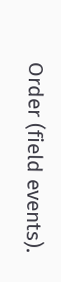Order (field events).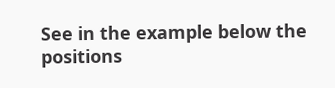See in the example below the positions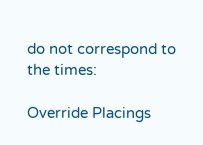do not correspond to the times:

Override Placings